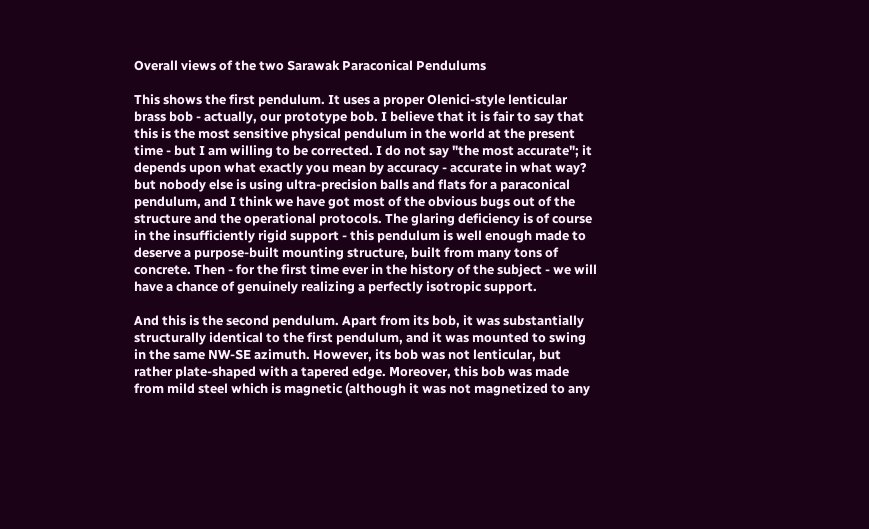Overall views of the two Sarawak Paraconical Pendulums

This shows the first pendulum. It uses a proper Olenici-style lenticular brass bob - actually, our prototype bob. I believe that it is fair to say that this is the most sensitive physical pendulum in the world at the present time - but I am willing to be corrected. I do not say "the most accurate"; it depends upon what exactly you mean by accuracy - accurate in what way? but nobody else is using ultra-precision balls and flats for a paraconical pendulum, and I think we have got most of the obvious bugs out of the structure and the operational protocols. The glaring deficiency is of course in the insufficiently rigid support - this pendulum is well enough made to deserve a purpose-built mounting structure, built from many tons of concrete. Then - for the first time ever in the history of the subject - we will have a chance of genuinely realizing a perfectly isotropic support.

And this is the second pendulum. Apart from its bob, it was substantially structurally identical to the first pendulum, and it was mounted to swing in the same NW-SE azimuth. However, its bob was not lenticular, but rather plate-shaped with a tapered edge. Moreover, this bob was made from mild steel which is magnetic (although it was not magnetized to any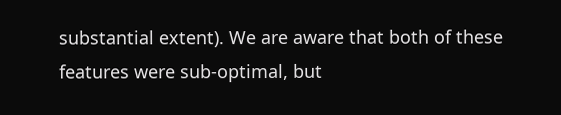substantial extent). We are aware that both of these features were sub-optimal, but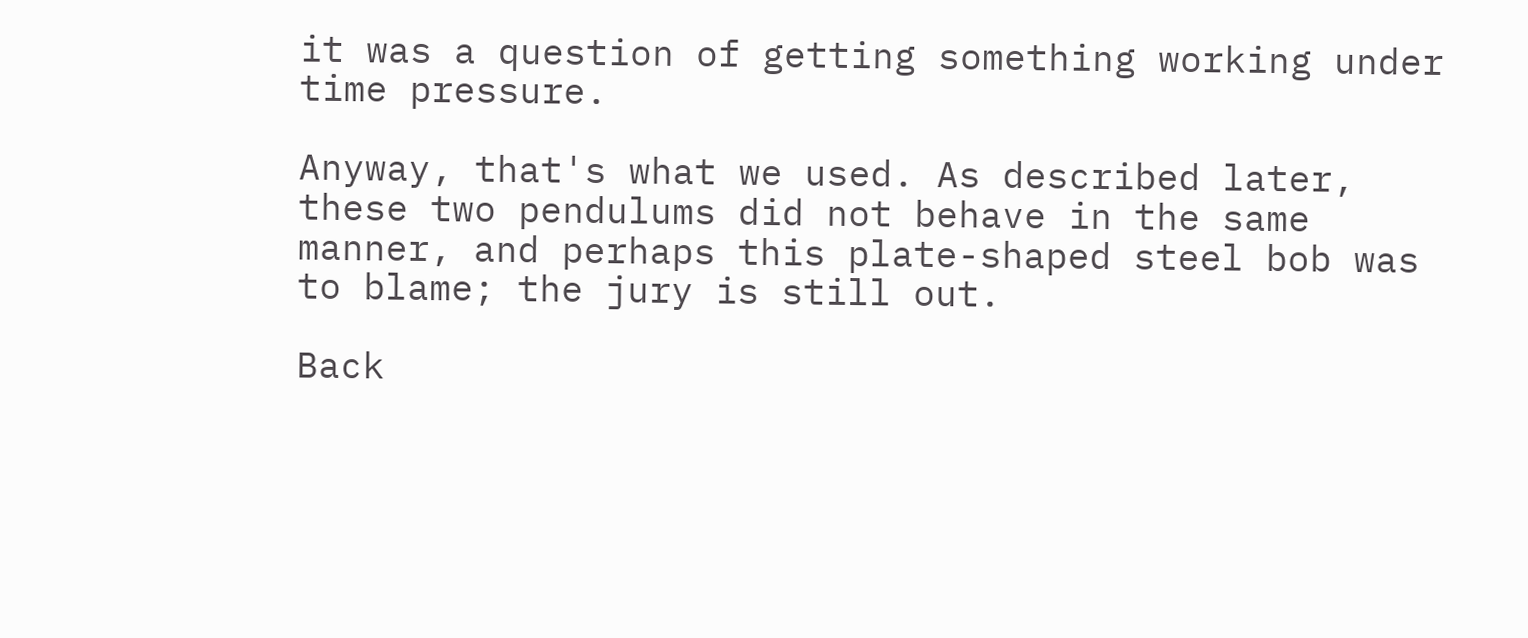it was a question of getting something working under time pressure.

Anyway, that's what we used. As described later, these two pendulums did not behave in the same manner, and perhaps this plate-shaped steel bob was to blame; the jury is still out.

Back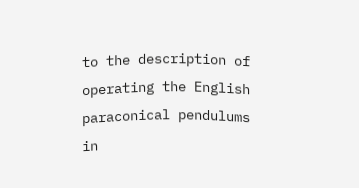to the description of operating the English paraconical pendulums in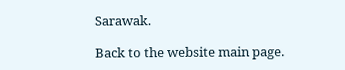Sarawak.

Back to the website main page.